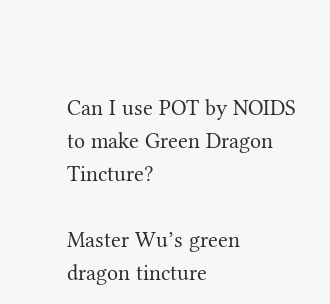Can I use POT by NOIDS to make Green Dragon Tincture?

Master Wu’s green dragon tincture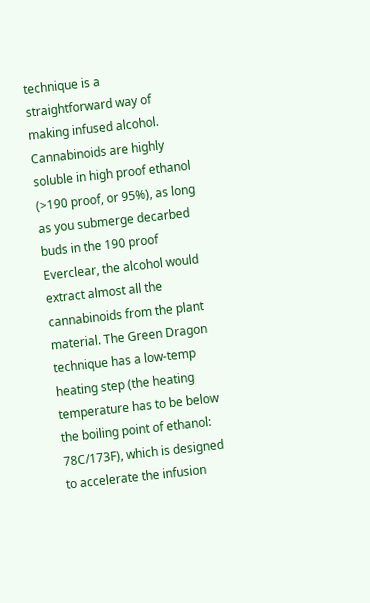technique is a straightforward way of making infused alcohol. Cannabinoids are highly soluble in high proof ethanol (>190 proof, or 95%), as long as you submerge decarbed buds in the 190 proof Everclear, the alcohol would extract almost all the cannabinoids from the plant material. The Green Dragon technique has a low-temp heating step (the heating temperature has to be below the boiling point of ethanol: 78C/173F), which is designed to accelerate the infusion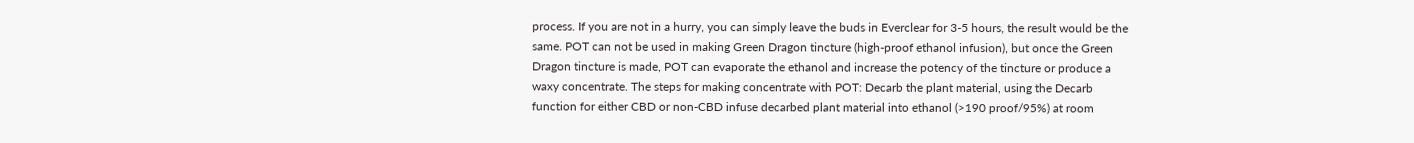process. If you are not in a hurry, you can simply leave the buds in Everclear for 3-5 hours, the result would be the same. POT can not be used in making Green Dragon tincture (high-proof ethanol infusion), but once the Green Dragon tincture is made, POT can evaporate the ethanol and increase the potency of the tincture or produce a waxy concentrate. The steps for making concentrate with POT: Decarb the plant material, using the Decarb function for either CBD or non-CBD infuse decarbed plant material into ethanol (>190 proof/95%) at room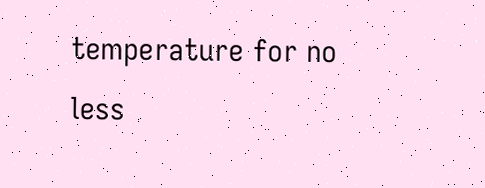temperature for no less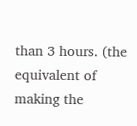than 3 hours. (the equivalent of making the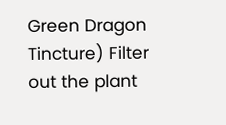Green Dragon Tincture) Filter out the plant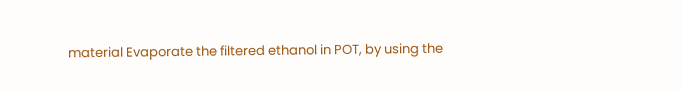material Evaporate the filtered ethanol in POT, by using the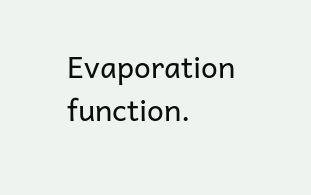Evaporation function.